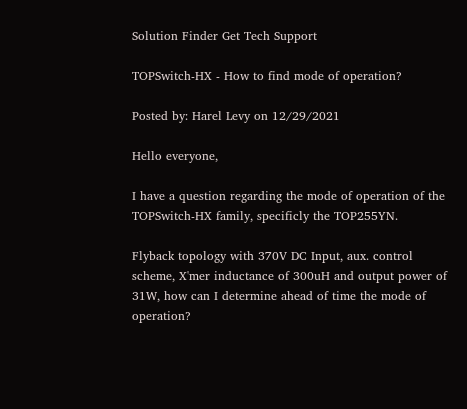Solution Finder Get Tech Support

TOPSwitch-HX - How to find mode of operation?

Posted by: Harel Levy on 12/29/2021

Hello everyone,

I have a question regarding the mode of operation of the TOPSwitch-HX family, specificly the TOP255YN.

Flyback topology with 370V DC Input, aux. control scheme, X'mer inductance of 300uH and output power of 31W, how can I determine ahead of time the mode of operation?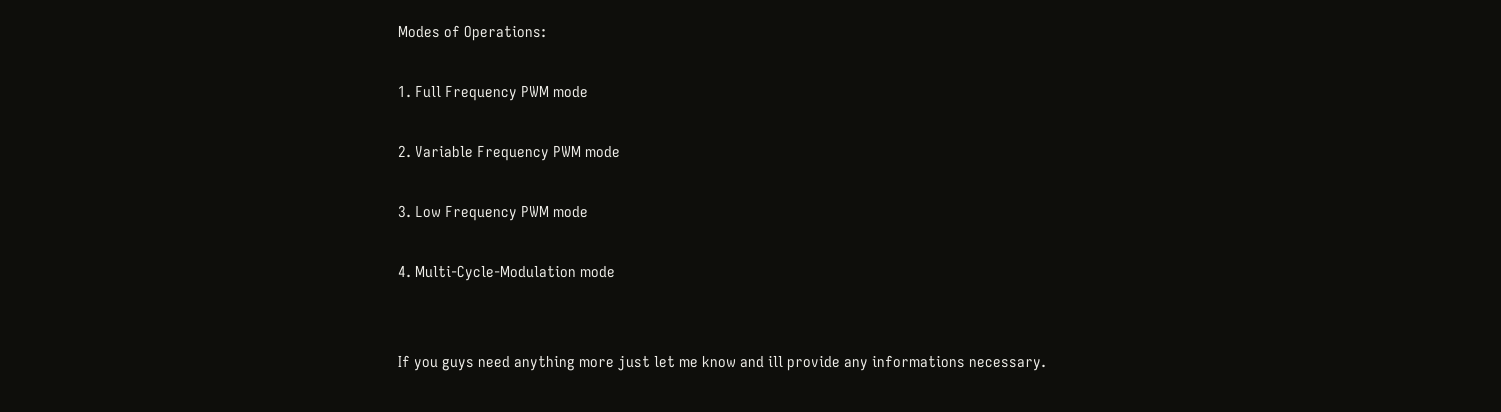Modes of Operations:

1. Full Frequency PWM mode

2. Variable Frequency PWM mode

3. Low Frequency PWM mode

4. Multi-Cycle-Modulation mode


If you guys need anything more just let me know and ill provide any informations necessary.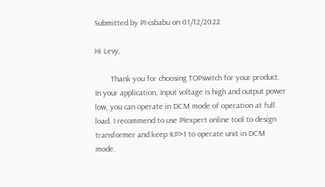Submitted by PI-csbabu on 01/12/2022

Hi Levy,

        Thank you for choosing TOPswitch for your product.  In your application, Input voltage is high and output power low, you can operate in DCM mode of operation at full load. I recommend to use PIexpert online tool to design transformer and keep KP>1 to operate unit in DCM mode.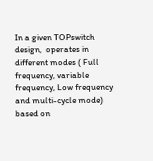In a given TOPswitch design,  operates in different modes ( Full frequency, variable frequency, Low frequency and multi-cycle mode) based on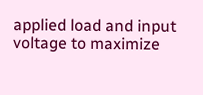applied load and input voltage to maximize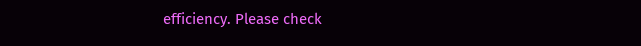efficiency. Please check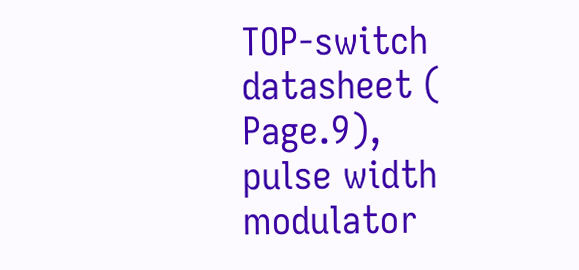TOP-switch datasheet ( Page.9), pulse width modulator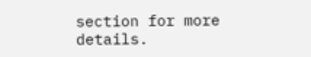section for more details.